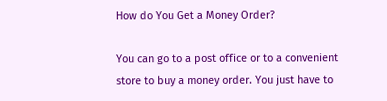How do You Get a Money Order?

You can go to a post office or to a convenient store to buy a money order. You just have to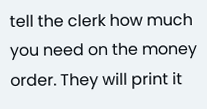tell the clerk how much you need on the money order. They will print it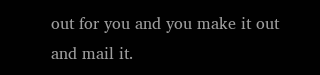out for you and you make it out and mail it.